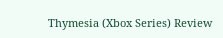Thymesia (Xbox Series) Review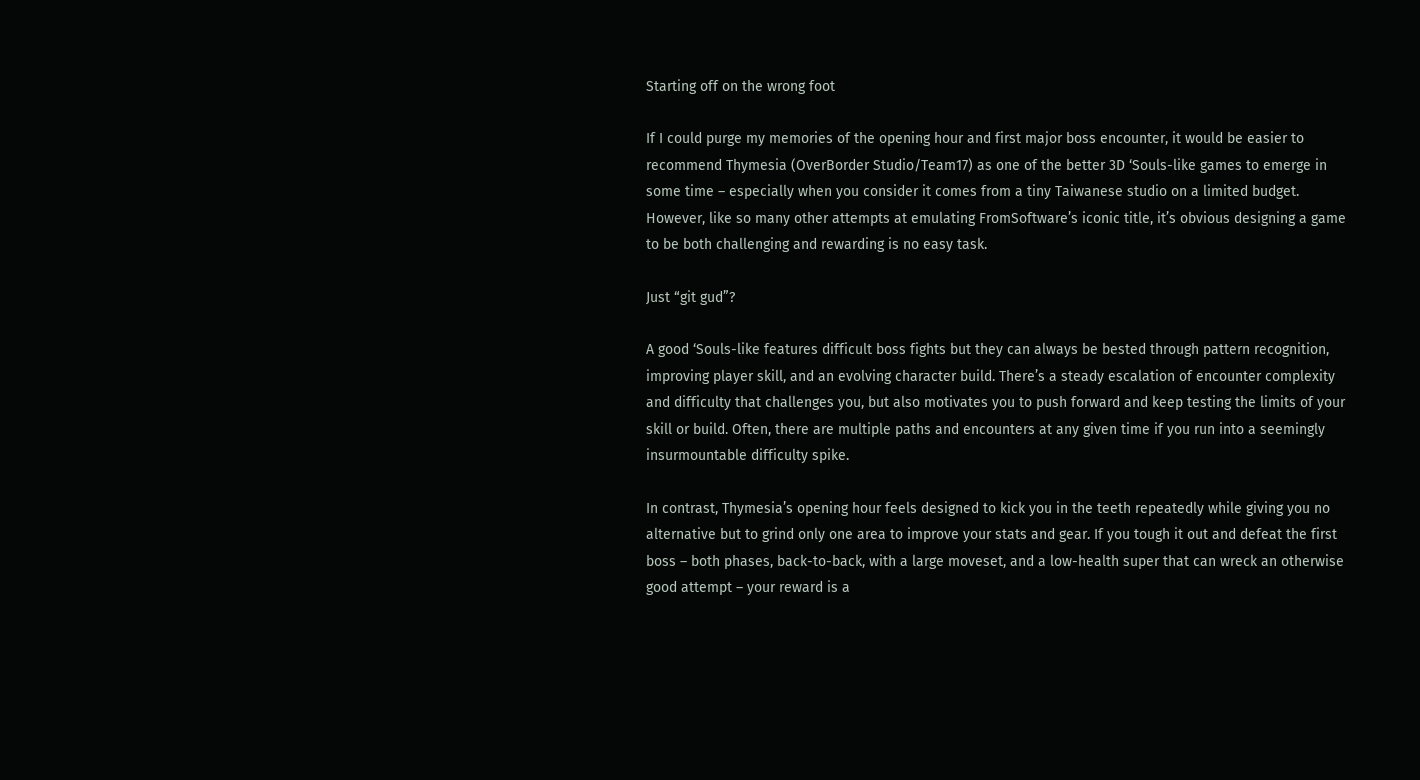Starting off on the wrong foot

If I could purge my memories of the opening hour and first major boss encounter, it would be easier to recommend Thymesia (OverBorder Studio/Team17) as one of the better 3D ‘Souls-like games to emerge in some time – especially when you consider it comes from a tiny Taiwanese studio on a limited budget. However, like so many other attempts at emulating FromSoftware’s iconic title, it’s obvious designing a game to be both challenging and rewarding is no easy task.

Just “git gud”?

A good ‘Souls-like features difficult boss fights but they can always be bested through pattern recognition, improving player skill, and an evolving character build. There’s a steady escalation of encounter complexity and difficulty that challenges you, but also motivates you to push forward and keep testing the limits of your skill or build. Often, there are multiple paths and encounters at any given time if you run into a seemingly insurmountable difficulty spike.

In contrast, Thymesia’s opening hour feels designed to kick you in the teeth repeatedly while giving you no alternative but to grind only one area to improve your stats and gear. If you tough it out and defeat the first boss – both phases, back-to-back, with a large moveset, and a low-health super that can wreck an otherwise good attempt – your reward is a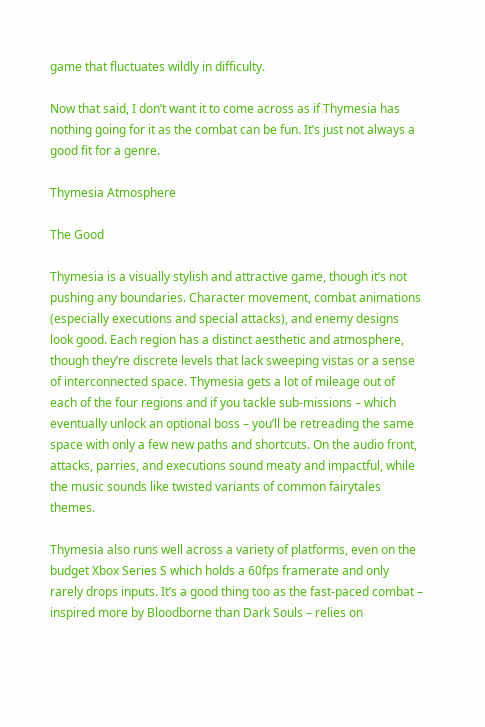game that fluctuates wildly in difficulty.

Now that said, I don’t want it to come across as if Thymesia has nothing going for it as the combat can be fun. It’s just not always a good fit for a genre.

Thymesia Atmosphere

The Good

Thymesia is a visually stylish and attractive game, though it’s not pushing any boundaries. Character movement, combat animations (especially executions and special attacks), and enemy designs look good. Each region has a distinct aesthetic and atmosphere, though they’re discrete levels that lack sweeping vistas or a sense of interconnected space. Thymesia gets a lot of mileage out of each of the four regions and if you tackle sub-missions – which eventually unlock an optional boss – you’ll be retreading the same space with only a few new paths and shortcuts. On the audio front, attacks, parries, and executions sound meaty and impactful, while the music sounds like twisted variants of common fairytales themes.

Thymesia also runs well across a variety of platforms, even on the budget Xbox Series S which holds a 60fps framerate and only rarely drops inputs. It’s a good thing too as the fast-paced combat – inspired more by Bloodborne than Dark Souls – relies on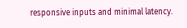responsive inputs and minimal latency.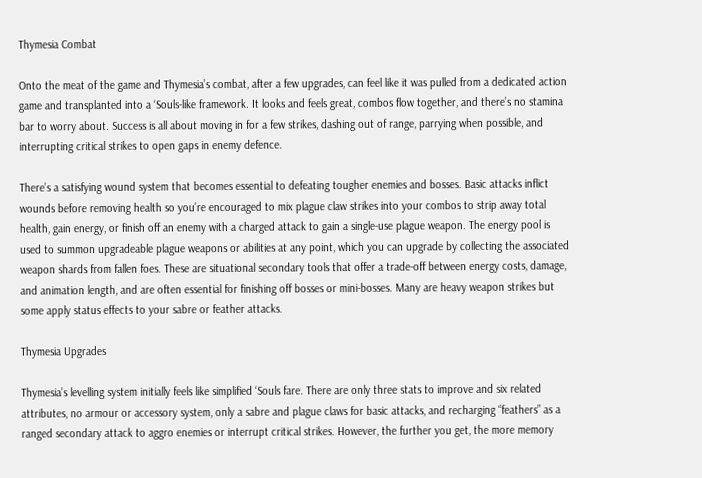Thymesia Combat

Onto the meat of the game and Thymesia’s combat, after a few upgrades, can feel like it was pulled from a dedicated action game and transplanted into a ‘Souls-like framework. It looks and feels great, combos flow together, and there’s no stamina bar to worry about. Success is all about moving in for a few strikes, dashing out of range, parrying when possible, and interrupting critical strikes to open gaps in enemy defence.

There’s a satisfying wound system that becomes essential to defeating tougher enemies and bosses. Basic attacks inflict wounds before removing health so you’re encouraged to mix plague claw strikes into your combos to strip away total health, gain energy, or finish off an enemy with a charged attack to gain a single-use plague weapon. The energy pool is used to summon upgradeable plague weapons or abilities at any point, which you can upgrade by collecting the associated weapon shards from fallen foes. These are situational secondary tools that offer a trade-off between energy costs, damage, and animation length, and are often essential for finishing off bosses or mini-bosses. Many are heavy weapon strikes but some apply status effects to your sabre or feather attacks.

Thymesia Upgrades

Thymesia’s levelling system initially feels like simplified ‘Souls fare. There are only three stats to improve and six related attributes, no armour or accessory system, only a sabre and plague claws for basic attacks, and recharging “feathers” as a ranged secondary attack to aggro enemies or interrupt critical strikes. However, the further you get, the more memory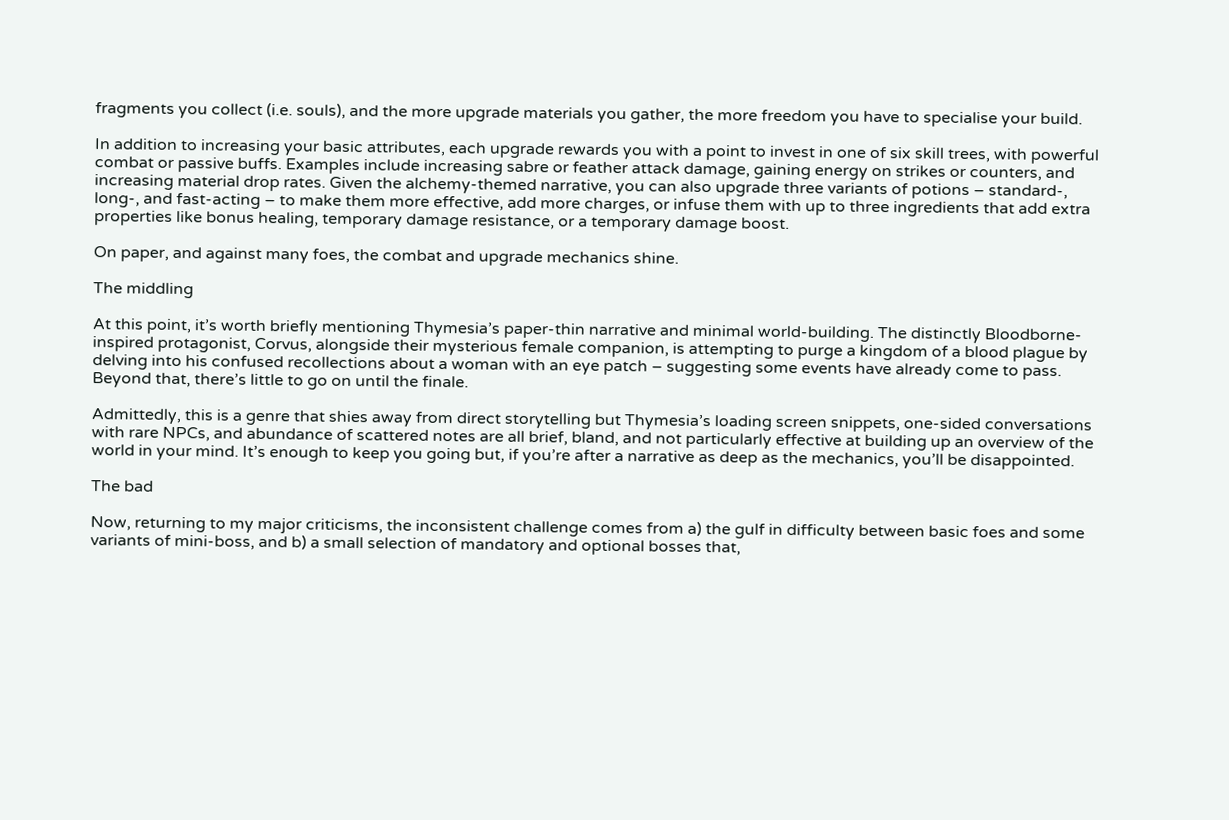fragments you collect (i.e. souls), and the more upgrade materials you gather, the more freedom you have to specialise your build.

In addition to increasing your basic attributes, each upgrade rewards you with a point to invest in one of six skill trees, with powerful combat or passive buffs. Examples include increasing sabre or feather attack damage, gaining energy on strikes or counters, and increasing material drop rates. Given the alchemy-themed narrative, you can also upgrade three variants of potions – standard-, long-, and fast-acting – to make them more effective, add more charges, or infuse them with up to three ingredients that add extra properties like bonus healing, temporary damage resistance, or a temporary damage boost.

On paper, and against many foes, the combat and upgrade mechanics shine.

The middling

At this point, it’s worth briefly mentioning Thymesia’s paper-thin narrative and minimal world-building. The distinctly Bloodborne-inspired protagonist, Corvus, alongside their mysterious female companion, is attempting to purge a kingdom of a blood plague by delving into his confused recollections about a woman with an eye patch – suggesting some events have already come to pass. Beyond that, there’s little to go on until the finale.

Admittedly, this is a genre that shies away from direct storytelling but Thymesia’s loading screen snippets, one-sided conversations with rare NPCs, and abundance of scattered notes are all brief, bland, and not particularly effective at building up an overview of the world in your mind. It’s enough to keep you going but, if you’re after a narrative as deep as the mechanics, you’ll be disappointed.

The bad

Now, returning to my major criticisms, the inconsistent challenge comes from a) the gulf in difficulty between basic foes and some variants of mini-boss, and b) a small selection of mandatory and optional bosses that,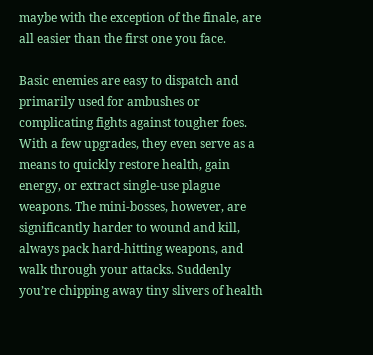maybe with the exception of the finale, are all easier than the first one you face.

Basic enemies are easy to dispatch and primarily used for ambushes or complicating fights against tougher foes. With a few upgrades, they even serve as a means to quickly restore health, gain energy, or extract single-use plague weapons. The mini-bosses, however, are significantly harder to wound and kill, always pack hard-hitting weapons, and walk through your attacks. Suddenly you’re chipping away tiny slivers of health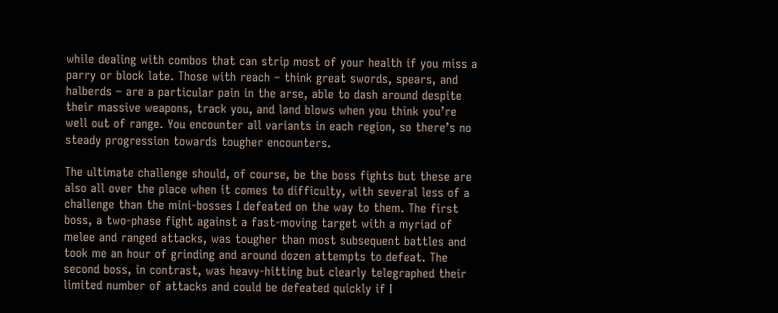while dealing with combos that can strip most of your health if you miss a parry or block late. Those with reach – think great swords, spears, and halberds – are a particular pain in the arse, able to dash around despite their massive weapons, track you, and land blows when you think you’re well out of range. You encounter all variants in each region, so there’s no steady progression towards tougher encounters.

The ultimate challenge should, of course, be the boss fights but these are also all over the place when it comes to difficulty, with several less of a challenge than the mini-bosses I defeated on the way to them. The first boss, a two-phase fight against a fast-moving target with a myriad of melee and ranged attacks, was tougher than most subsequent battles and took me an hour of grinding and around dozen attempts to defeat. The second boss, in contrast, was heavy-hitting but clearly telegraphed their limited number of attacks and could be defeated quickly if I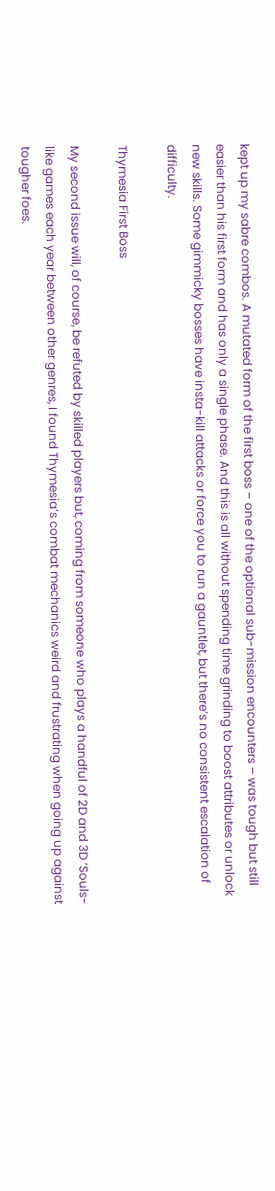kept up my sabre combos. A mutated form of the first boss – one of the optional sub-mission encounters – was tough but still easier than his first form and has only a single phase. And this is all without spending time grinding to boost attributes or unlock new skills. Some gimmicky bosses have insta-kill attacks or force you to run a gauntlet, but there’s no consistent escalation of difficulty.

Thymesia First Boss

My second issue will, of course, be refuted by skilled players but, coming from someone who plays a handful of 2D and 3D ‘Souls-like games each year between other genres, I found Thymesia’s combat mechanics weird and frustrating when going up against tougher foes.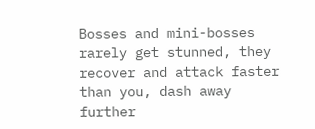Bosses and mini-bosses rarely get stunned, they recover and attack faster than you, dash away further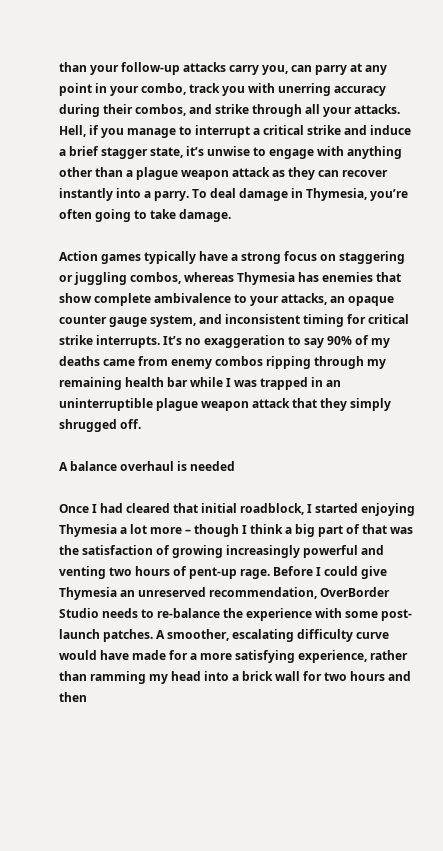than your follow-up attacks carry you, can parry at any point in your combo, track you with unerring accuracy during their combos, and strike through all your attacks. Hell, if you manage to interrupt a critical strike and induce a brief stagger state, it’s unwise to engage with anything other than a plague weapon attack as they can recover instantly into a parry. To deal damage in Thymesia, you’re often going to take damage.

Action games typically have a strong focus on staggering or juggling combos, whereas Thymesia has enemies that show complete ambivalence to your attacks, an opaque counter gauge system, and inconsistent timing for critical strike interrupts. It’s no exaggeration to say 90% of my deaths came from enemy combos ripping through my remaining health bar while I was trapped in an uninterruptible plague weapon attack that they simply shrugged off.

A balance overhaul is needed

Once I had cleared that initial roadblock, I started enjoying Thymesia a lot more – though I think a big part of that was the satisfaction of growing increasingly powerful and venting two hours of pent-up rage. Before I could give Thymesia an unreserved recommendation, OverBorder Studio needs to re-balance the experience with some post-launch patches. A smoother, escalating difficulty curve would have made for a more satisfying experience, rather than ramming my head into a brick wall for two hours and then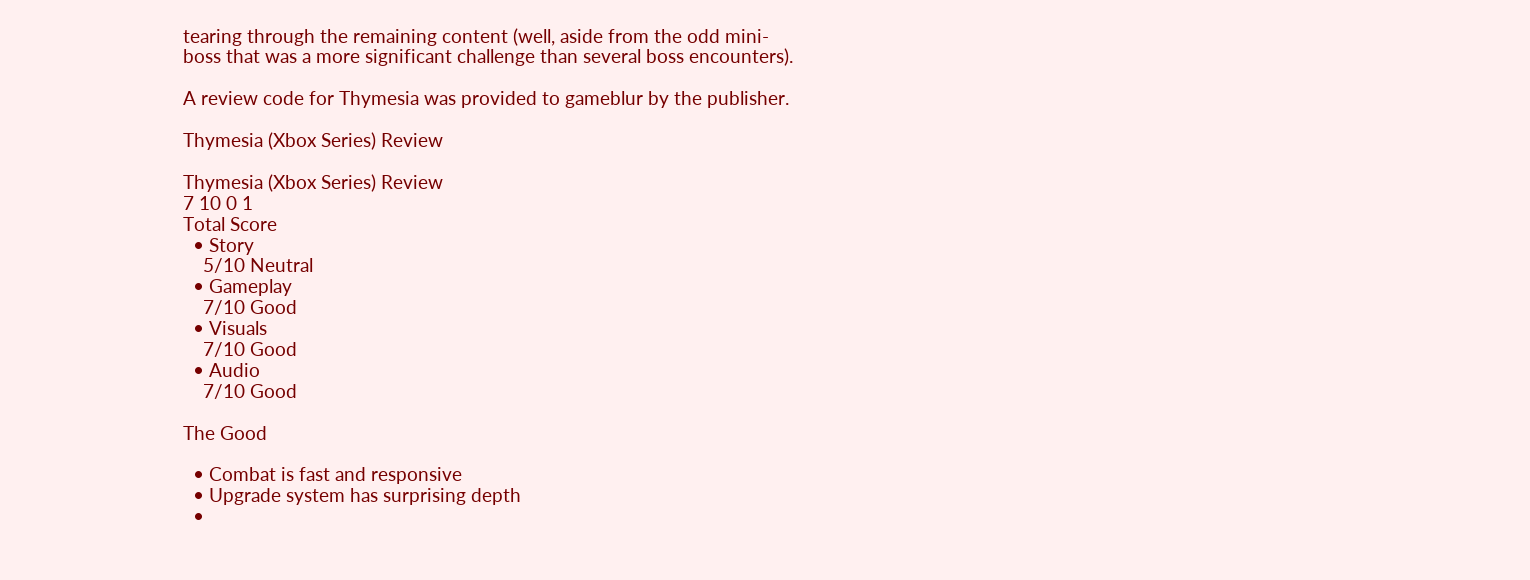tearing through the remaining content (well, aside from the odd mini-boss that was a more significant challenge than several boss encounters).

A review code for Thymesia was provided to gameblur by the publisher.

Thymesia (Xbox Series) Review

Thymesia (Xbox Series) Review
7 10 0 1
Total Score
  • Story
    5/10 Neutral
  • Gameplay
    7/10 Good
  • Visuals
    7/10 Good
  • Audio
    7/10 Good

The Good

  • Combat is fast and responsive
  • Upgrade system has surprising depth
  •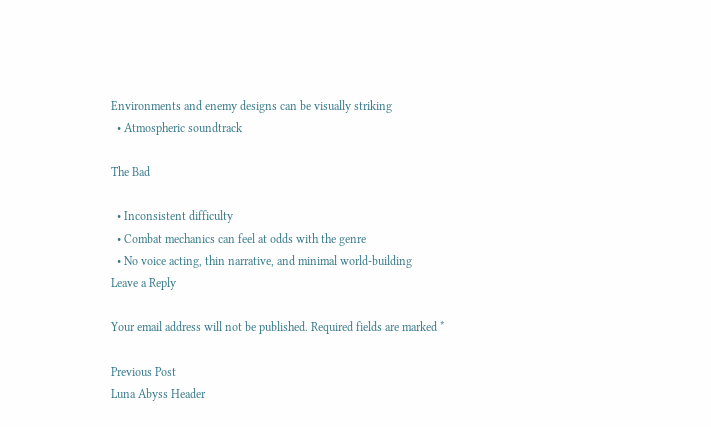Environments and enemy designs can be visually striking
  • Atmospheric soundtrack

The Bad

  • Inconsistent difficulty
  • Combat mechanics can feel at odds with the genre
  • No voice acting, thin narrative, and minimal world-building
Leave a Reply

Your email address will not be published. Required fields are marked *

Previous Post
Luna Abyss Header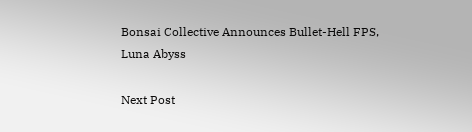Bonsai Collective Announces Bullet-Hell FPS, Luna Abyss

Next Post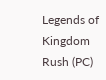Legends of Kingdom Rush (PC)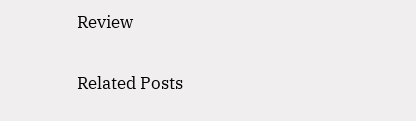Review

Related Posts